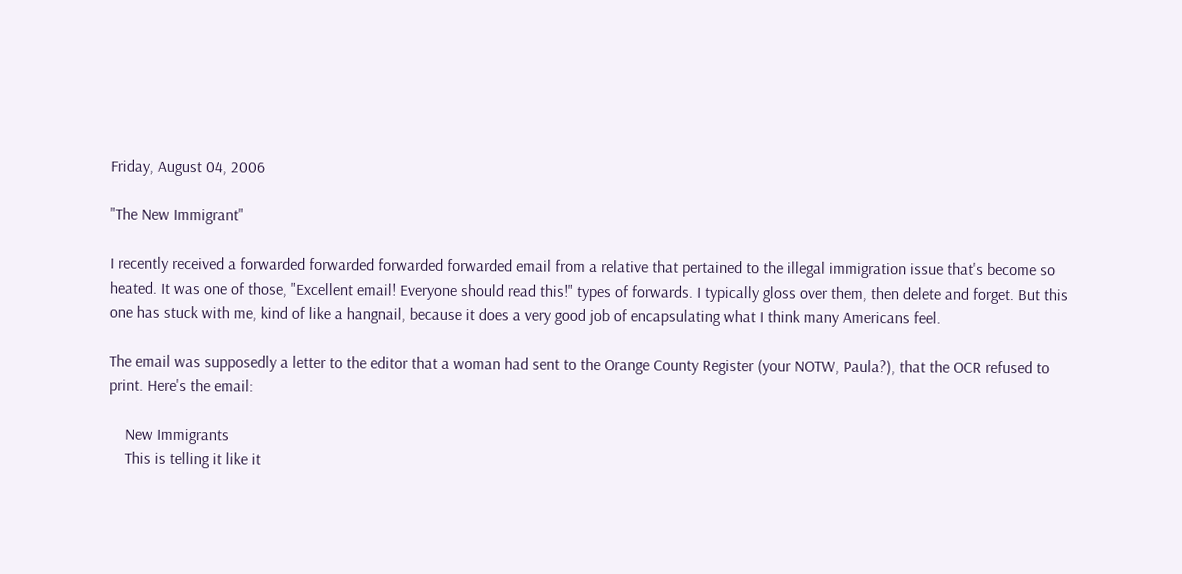Friday, August 04, 2006

"The New Immigrant"

I recently received a forwarded forwarded forwarded forwarded email from a relative that pertained to the illegal immigration issue that's become so heated. It was one of those, "Excellent email! Everyone should read this!" types of forwards. I typically gloss over them, then delete and forget. But this one has stuck with me, kind of like a hangnail, because it does a very good job of encapsulating what I think many Americans feel.

The email was supposedly a letter to the editor that a woman had sent to the Orange County Register (your NOTW, Paula?), that the OCR refused to print. Here's the email:

    New Immigrants
    This is telling it like it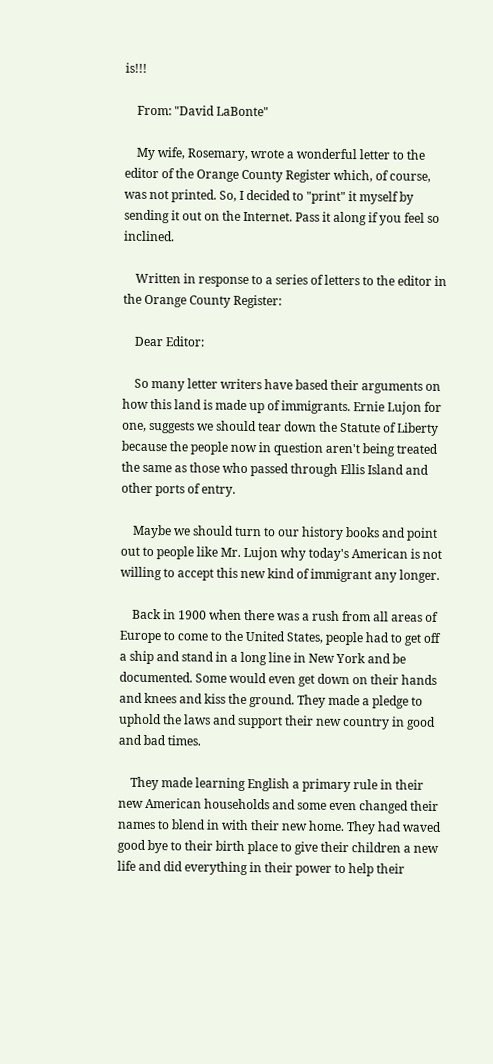is!!!

    From: "David LaBonte"

    My wife, Rosemary, wrote a wonderful letter to the editor of the Orange County Register which, of course, was not printed. So, I decided to "print" it myself by sending it out on the Internet. Pass it along if you feel so inclined.

    Written in response to a series of letters to the editor in the Orange County Register:

    Dear Editor:

    So many letter writers have based their arguments on how this land is made up of immigrants. Ernie Lujon for one, suggests we should tear down the Statute of Liberty because the people now in question aren't being treated the same as those who passed through Ellis Island and other ports of entry.

    Maybe we should turn to our history books and point out to people like Mr. Lujon why today's American is not willing to accept this new kind of immigrant any longer.

    Back in 1900 when there was a rush from all areas of Europe to come to the United States, people had to get off a ship and stand in a long line in New York and be documented. Some would even get down on their hands and knees and kiss the ground. They made a pledge to uphold the laws and support their new country in good and bad times.

    They made learning English a primary rule in their new American households and some even changed their names to blend in with their new home. They had waved good bye to their birth place to give their children a new life and did everything in their power to help their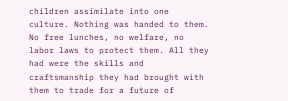children assimilate into one culture. Nothing was handed to them. No free lunches, no welfare, no labor laws to protect them. All they had were the skills and craftsmanship they had brought with them to trade for a future of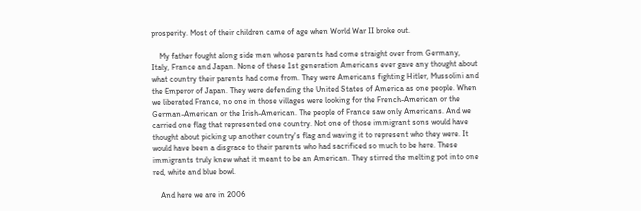prosperity. Most of their children came of age when World War II broke out.

    My father fought along side men whose parents had come straight over from Germany, Italy, France and Japan. None of these 1st generation Americans ever gave any thought about what country their parents had come from. They were Americans fighting Hitler, Mussolini and the Emperor of Japan. They were defending the United States of America as one people. When we liberated France, no one in those villages were looking for the French-American or the German-American or the Irish-American. The people of France saw only Americans. And we carried one flag that represented one country. Not one of those immigrant sons would have thought about picking up another country's flag and waving it to represent who they were. It would have been a disgrace to their parents who had sacrificed so much to be here. These immigrants truly knew what it meant to be an American. They stirred the melting pot into one red, white and blue bowl.

    And here we are in 2006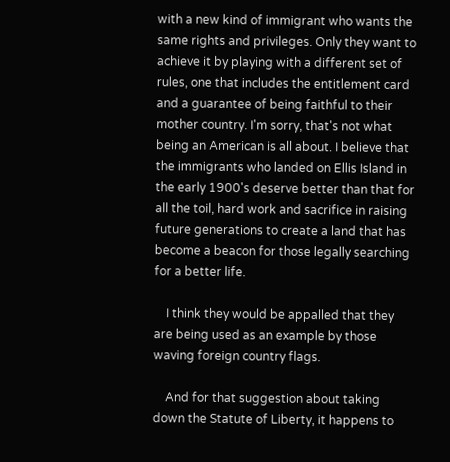with a new kind of immigrant who wants the same rights and privileges. Only they want to achieve it by playing with a different set of rules, one that includes the entitlement card and a guarantee of being faithful to their mother country. I'm sorry, that's not what being an American is all about. I believe that the immigrants who landed on Ellis Island in the early 1900's deserve better than that for all the toil, hard work and sacrifice in raising future generations to create a land that has become a beacon for those legally searching for a better life.

    I think they would be appalled that they are being used as an example by those waving foreign country flags.

    And for that suggestion about taking down the Statute of Liberty, it happens to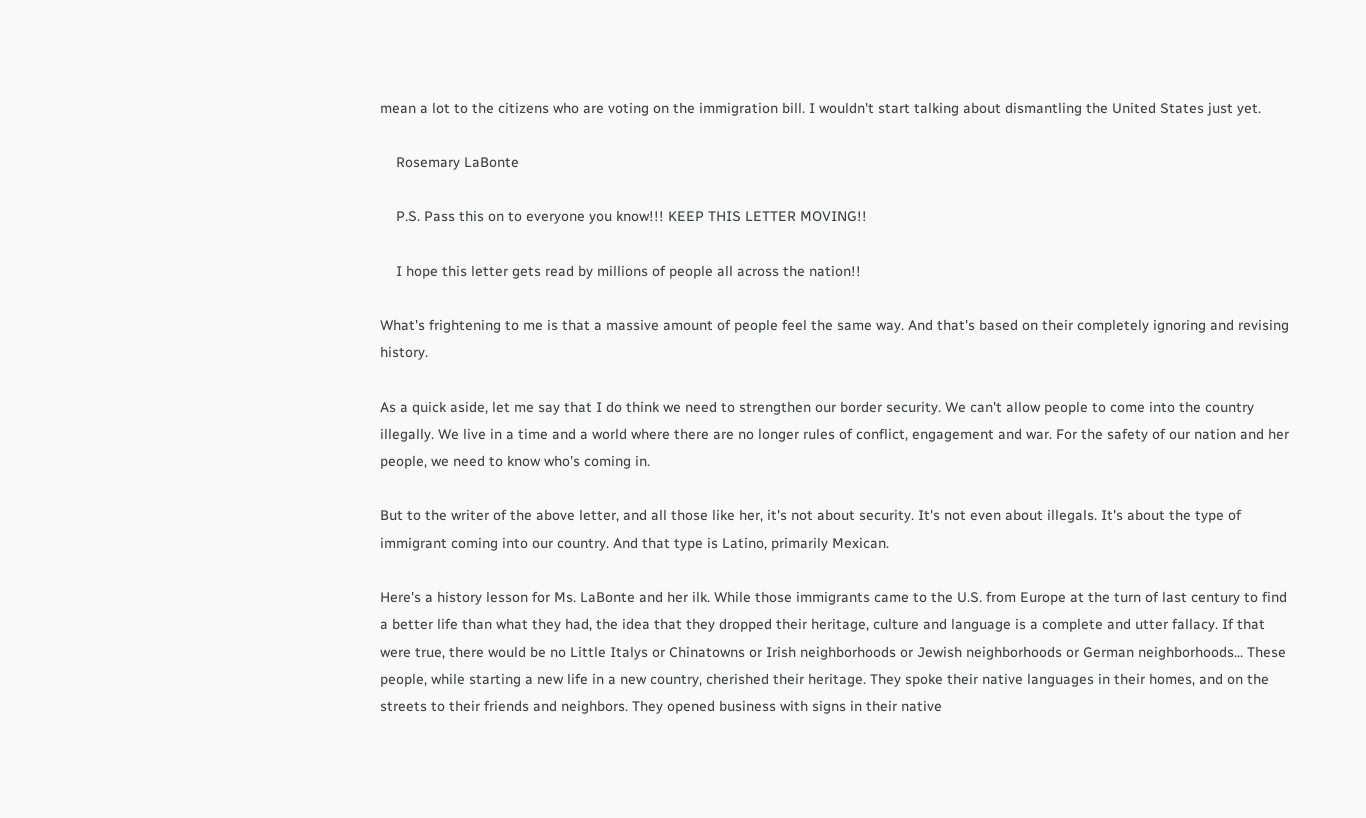mean a lot to the citizens who are voting on the immigration bill. I wouldn't start talking about dismantling the United States just yet.

    Rosemary LaBonte

    P.S. Pass this on to everyone you know!!! KEEP THIS LETTER MOVING!!

    I hope this letter gets read by millions of people all across the nation!!

What's frightening to me is that a massive amount of people feel the same way. And that's based on their completely ignoring and revising history.

As a quick aside, let me say that I do think we need to strengthen our border security. We can't allow people to come into the country illegally. We live in a time and a world where there are no longer rules of conflict, engagement and war. For the safety of our nation and her people, we need to know who's coming in.

But to the writer of the above letter, and all those like her, it's not about security. It's not even about illegals. It's about the type of immigrant coming into our country. And that type is Latino, primarily Mexican.

Here's a history lesson for Ms. LaBonte and her ilk. While those immigrants came to the U.S. from Europe at the turn of last century to find a better life than what they had, the idea that they dropped their heritage, culture and language is a complete and utter fallacy. If that were true, there would be no Little Italys or Chinatowns or Irish neighborhoods or Jewish neighborhoods or German neighborhoods... These people, while starting a new life in a new country, cherished their heritage. They spoke their native languages in their homes, and on the streets to their friends and neighbors. They opened business with signs in their native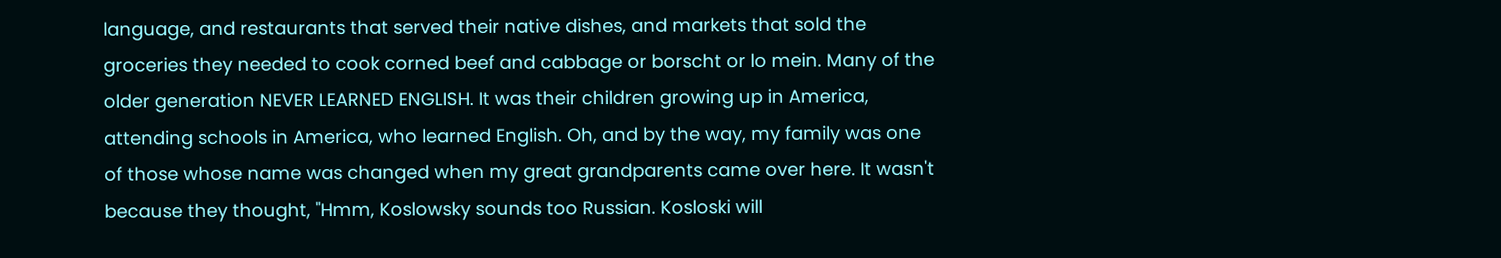language, and restaurants that served their native dishes, and markets that sold the groceries they needed to cook corned beef and cabbage or borscht or lo mein. Many of the older generation NEVER LEARNED ENGLISH. It was their children growing up in America, attending schools in America, who learned English. Oh, and by the way, my family was one of those whose name was changed when my great grandparents came over here. It wasn't because they thought, "Hmm, Koslowsky sounds too Russian. Kosloski will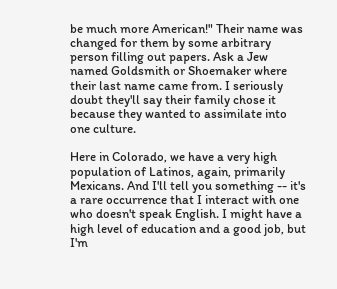be much more American!" Their name was changed for them by some arbitrary person filling out papers. Ask a Jew named Goldsmith or Shoemaker where their last name came from. I seriously doubt they'll say their family chose it because they wanted to assimilate into one culture.

Here in Colorado, we have a very high population of Latinos, again, primarily Mexicans. And I'll tell you something -- it's a rare occurrence that I interact with one who doesn't speak English. I might have a high level of education and a good job, but I'm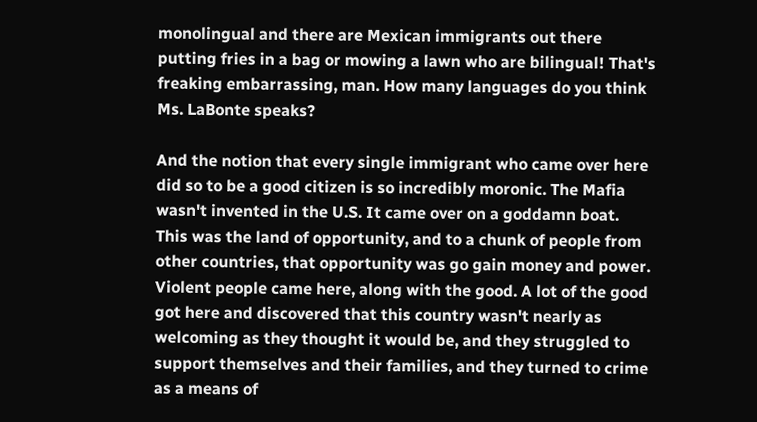monolingual and there are Mexican immigrants out there putting fries in a bag or mowing a lawn who are bilingual! That's freaking embarrassing, man. How many languages do you think Ms. LaBonte speaks?

And the notion that every single immigrant who came over here did so to be a good citizen is so incredibly moronic. The Mafia wasn't invented in the U.S. It came over on a goddamn boat. This was the land of opportunity, and to a chunk of people from other countries, that opportunity was go gain money and power. Violent people came here, along with the good. A lot of the good got here and discovered that this country wasn't nearly as welcoming as they thought it would be, and they struggled to support themselves and their families, and they turned to crime as a means of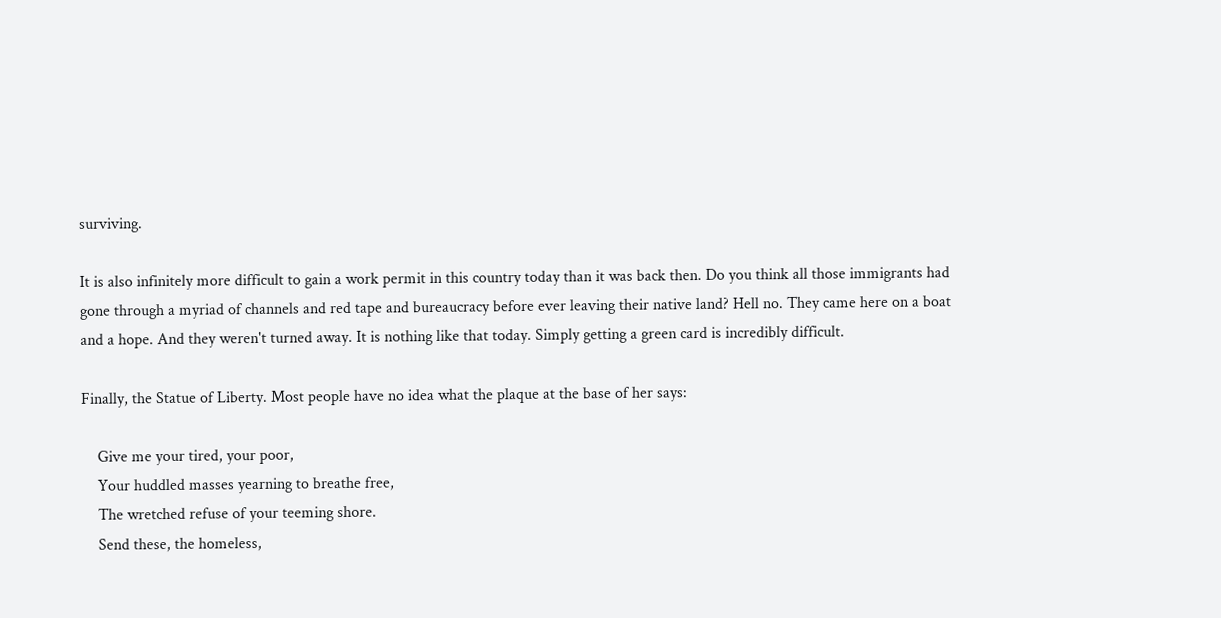surviving.

It is also infinitely more difficult to gain a work permit in this country today than it was back then. Do you think all those immigrants had gone through a myriad of channels and red tape and bureaucracy before ever leaving their native land? Hell no. They came here on a boat and a hope. And they weren't turned away. It is nothing like that today. Simply getting a green card is incredibly difficult.

Finally, the Statue of Liberty. Most people have no idea what the plaque at the base of her says:

    Give me your tired, your poor,
    Your huddled masses yearning to breathe free,
    The wretched refuse of your teeming shore.
    Send these, the homeless,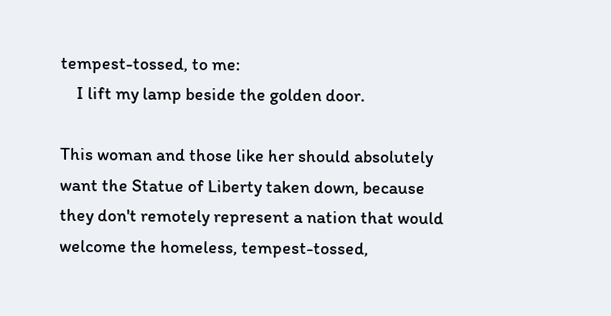tempest-tossed, to me:
    I lift my lamp beside the golden door.

This woman and those like her should absolutely want the Statue of Liberty taken down, because they don't remotely represent a nation that would welcome the homeless, tempest-tossed,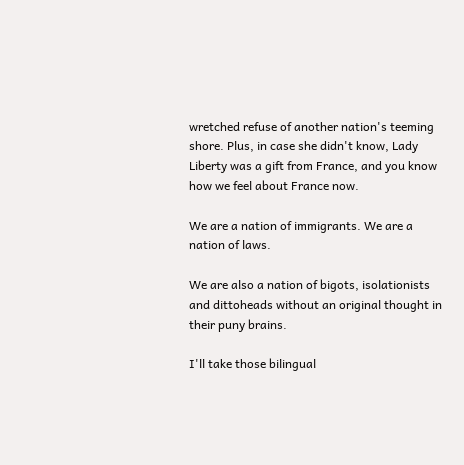wretched refuse of another nation's teeming shore. Plus, in case she didn't know, Lady Liberty was a gift from France, and you know how we feel about France now.

We are a nation of immigrants. We are a nation of laws.

We are also a nation of bigots, isolationists and dittoheads without an original thought in their puny brains.

I'll take those bilingual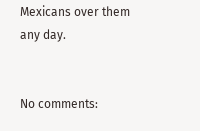Mexicans over them any day.


No comments: